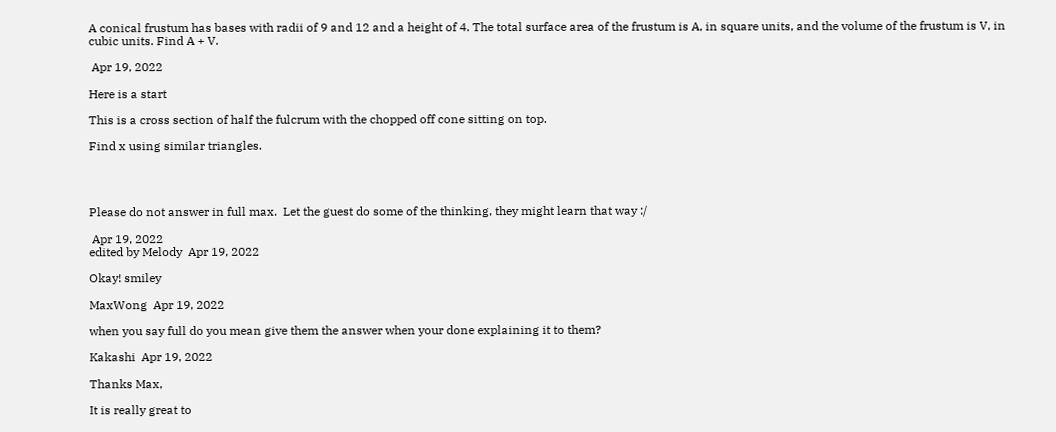A conical frustum has bases with radii of 9 and 12 and a height of 4. The total surface area of the frustum is A, in square units, and the volume of the frustum is V, in cubic units. Find A + V.

 Apr 19, 2022

Here is a start

This is a cross section of half the fulcrum with the chopped off cone sitting on top.

Find x using similar triangles.




Please do not answer in full max.  Let the guest do some of the thinking, they might learn that way :/

 Apr 19, 2022
edited by Melody  Apr 19, 2022

Okay! smiley

MaxWong  Apr 19, 2022

when you say full do you mean give them the answer when your done explaining it to them?

Kakashi  Apr 19, 2022

Thanks Max,

It is really great to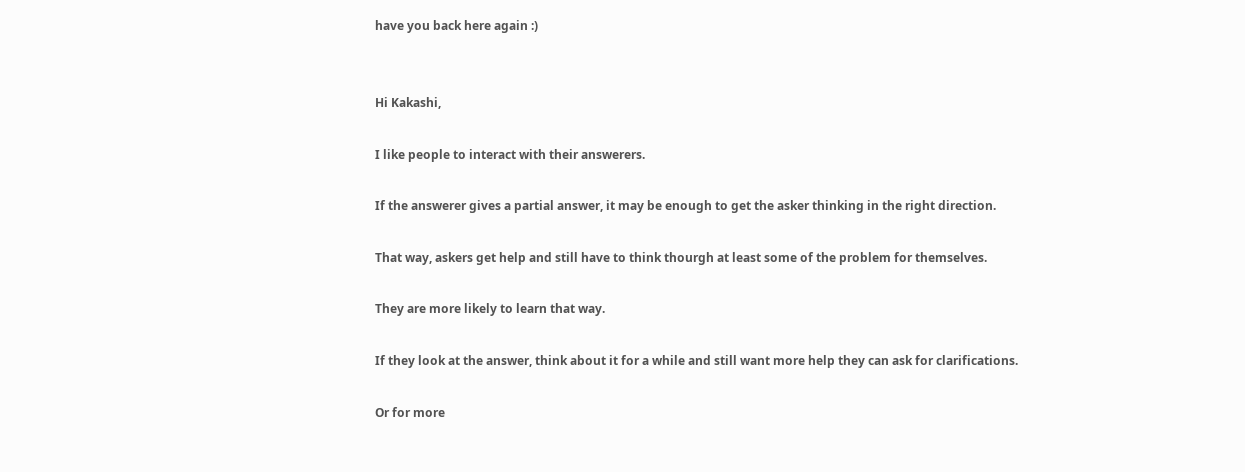have you back here again :)


Hi Kakashi,

I like people to interact with their answerers.

If the answerer gives a partial answer, it may be enough to get the asker thinking in the right direction.

That way, askers get help and still have to think thourgh at least some of the problem for themselves.

They are more likely to learn that way.

If they look at the answer, think about it for a while and still want more help they can ask for clarifications.

Or for more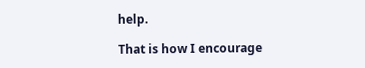help.

That is how I encourage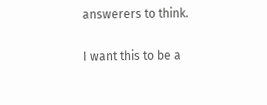answerers to think.

I want this to be a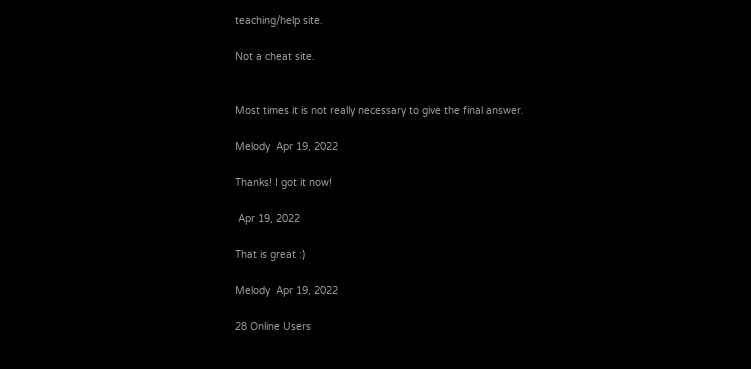teaching/help site.

Not a cheat site.


Most times it is not really necessary to give the final answer.

Melody  Apr 19, 2022

Thanks! I got it now!

 Apr 19, 2022

That is great :)

Melody  Apr 19, 2022

28 Online Users